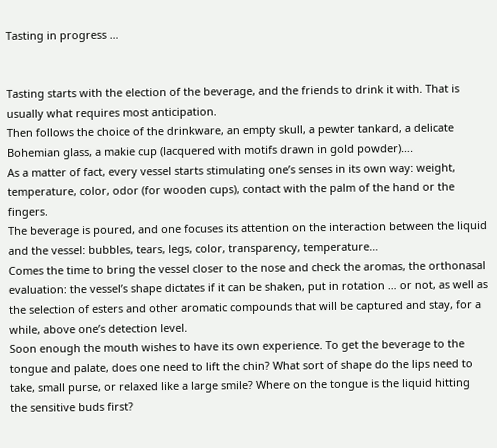Tasting in progress …


Tasting starts with the election of the beverage, and the friends to drink it with. That is usually what requires most anticipation.
Then follows the choice of the drinkware, an empty skull, a pewter tankard, a delicate Bohemian glass, a makie cup (lacquered with motifs drawn in gold powder)….
As a matter of fact, every vessel starts stimulating one’s senses in its own way: weight, temperature, color, odor (for wooden cups), contact with the palm of the hand or the fingers.
The beverage is poured, and one focuses its attention on the interaction between the liquid and the vessel: bubbles, tears, legs, color, transparency, temperature…
Comes the time to bring the vessel closer to the nose and check the aromas, the orthonasal evaluation: the vessel’s shape dictates if it can be shaken, put in rotation … or not, as well as the selection of esters and other aromatic compounds that will be captured and stay, for a while, above one’s detection level.
Soon enough the mouth wishes to have its own experience. To get the beverage to the tongue and palate, does one need to lift the chin? What sort of shape do the lips need to take, small purse, or relaxed like a large smile? Where on the tongue is the liquid hitting the sensitive buds first?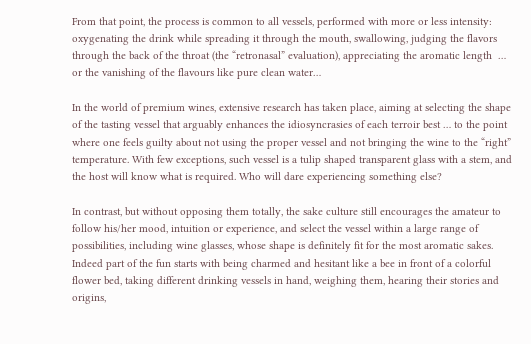From that point, the process is common to all vessels, performed with more or less intensity: oxygenating the drink while spreading it through the mouth, swallowing, judging the flavors through the back of the throat (the “retronasal” evaluation), appreciating the aromatic length  … or the vanishing of the flavours like pure clean water…

In the world of premium wines, extensive research has taken place, aiming at selecting the shape of the tasting vessel that arguably enhances the idiosyncrasies of each terroir best … to the point where one feels guilty about not using the proper vessel and not bringing the wine to the “right” temperature. With few exceptions, such vessel is a tulip shaped transparent glass with a stem, and the host will know what is required. Who will dare experiencing something else?

In contrast, but without opposing them totally, the sake culture still encourages the amateur to follow his/her mood, intuition or experience, and select the vessel within a large range of possibilities, including wine glasses, whose shape is definitely fit for the most aromatic sakes.
Indeed part of the fun starts with being charmed and hesitant like a bee in front of a colorful flower bed, taking different drinking vessels in hand, weighing them, hearing their stories and origins,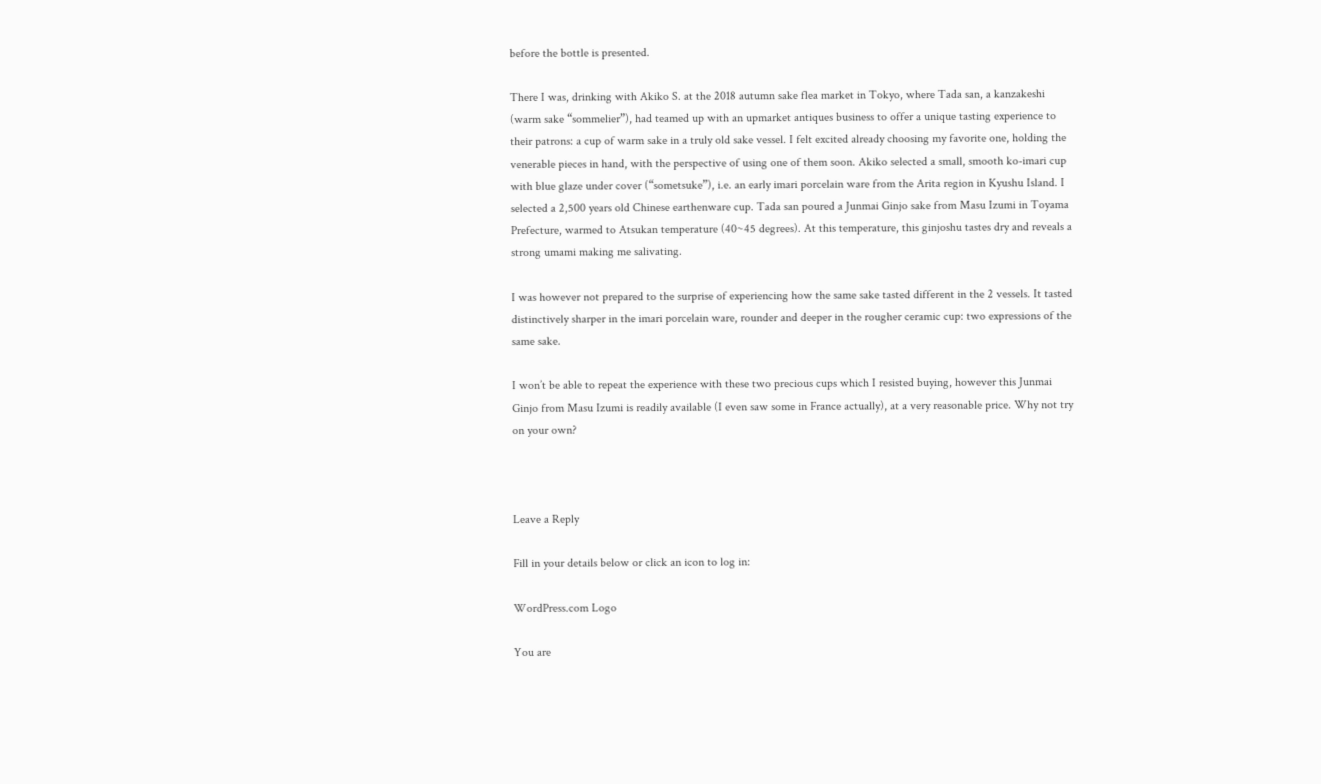before the bottle is presented.

There I was, drinking with Akiko S. at the 2018 autumn sake flea market in Tokyo, where Tada san, a kanzakeshi (warm sake “sommelier”), had teamed up with an upmarket antiques business to offer a unique tasting experience to their patrons: a cup of warm sake in a truly old sake vessel. I felt excited already choosing my favorite one, holding the venerable pieces in hand, with the perspective of using one of them soon. Akiko selected a small, smooth ko-imari cup with blue glaze under cover (“sometsuke”), i.e. an early imari porcelain ware from the Arita region in Kyushu Island. I selected a 2,500 years old Chinese earthenware cup. Tada san poured a Junmai Ginjo sake from Masu Izumi in Toyama Prefecture, warmed to Atsukan temperature (40~45 degrees). At this temperature, this ginjoshu tastes dry and reveals a strong umami making me salivating.

I was however not prepared to the surprise of experiencing how the same sake tasted different in the 2 vessels. It tasted distinctively sharper in the imari porcelain ware, rounder and deeper in the rougher ceramic cup: two expressions of the same sake.

I won’t be able to repeat the experience with these two precious cups which I resisted buying, however this Junmai Ginjo from Masu Izumi is readily available (I even saw some in France actually), at a very reasonable price. Why not try on your own?



Leave a Reply

Fill in your details below or click an icon to log in:

WordPress.com Logo

You are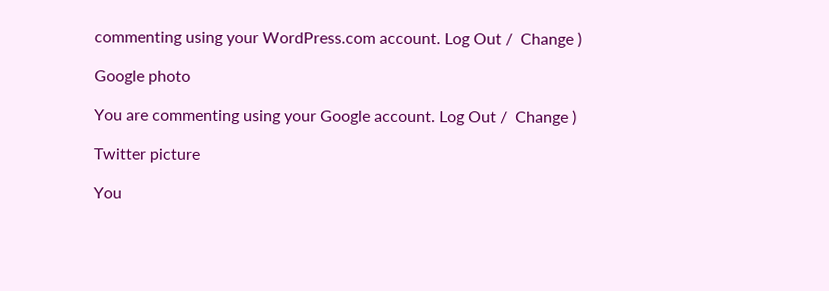commenting using your WordPress.com account. Log Out /  Change )

Google photo

You are commenting using your Google account. Log Out /  Change )

Twitter picture

You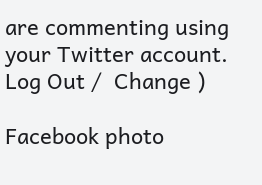are commenting using your Twitter account. Log Out /  Change )

Facebook photo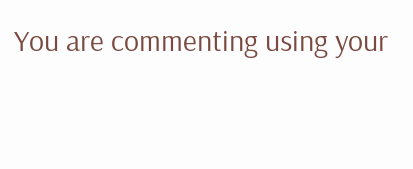You are commenting using your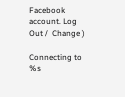Facebook account. Log Out /  Change )

Connecting to %s